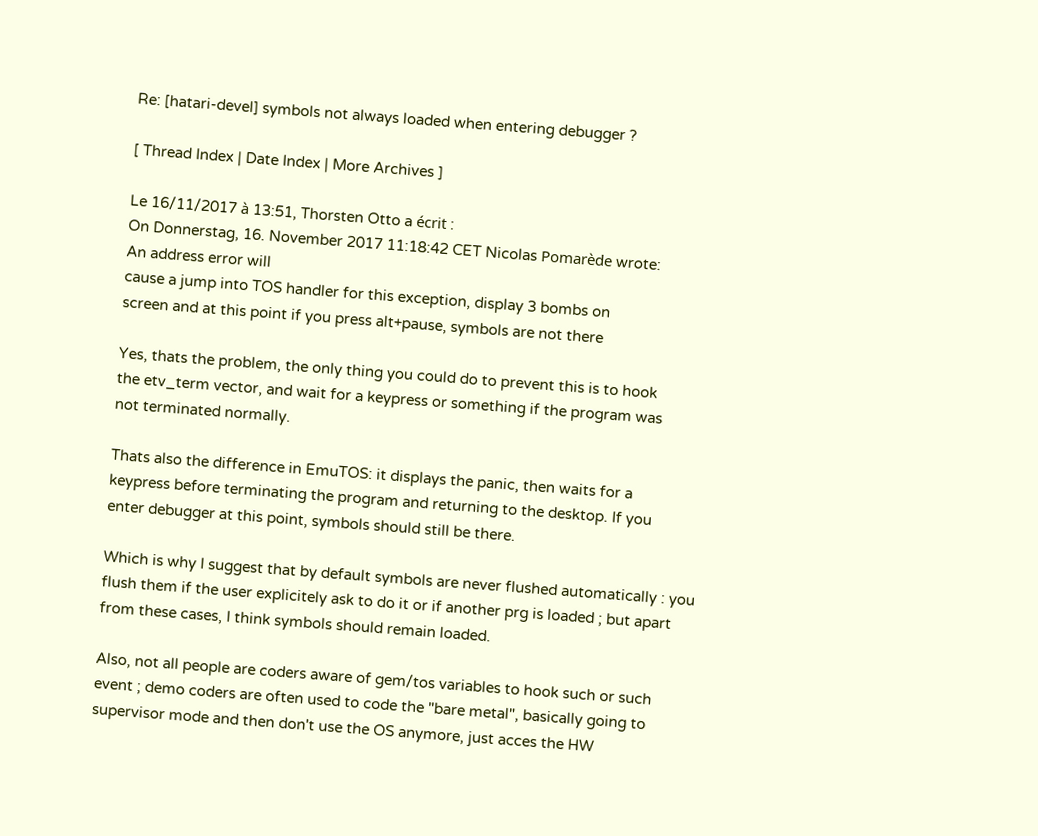Re: [hatari-devel] symbols not always loaded when entering debugger ?

[ Thread Index | Date Index | More Archives ]

Le 16/11/2017 à 13:51, Thorsten Otto a écrit :
On Donnerstag, 16. November 2017 11:18:42 CET Nicolas Pomarède wrote:
An address error will
cause a jump into TOS handler for this exception, display 3 bombs on
screen and at this point if you press alt+pause, symbols are not there

Yes, thats the problem, the only thing you could do to prevent this is to hook
the etv_term vector, and wait for a keypress or something if the program was
not terminated normally.

Thats also the difference in EmuTOS: it displays the panic, then waits for a
keypress before terminating the program and returning to the desktop. If you
enter debugger at this point, symbols should still be there.

Which is why I suggest that by default symbols are never flushed automatically : you flush them if the user explicitely ask to do it or if another prg is loaded ; but apart from these cases, I think symbols should remain loaded.

Also, not all people are coders aware of gem/tos variables to hook such or such event ; demo coders are often used to code the "bare metal", basically going to supervisor mode and then don't use the OS anymore, just acces the HW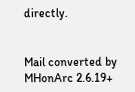directly.


Mail converted by MHonArc 2.6.19+